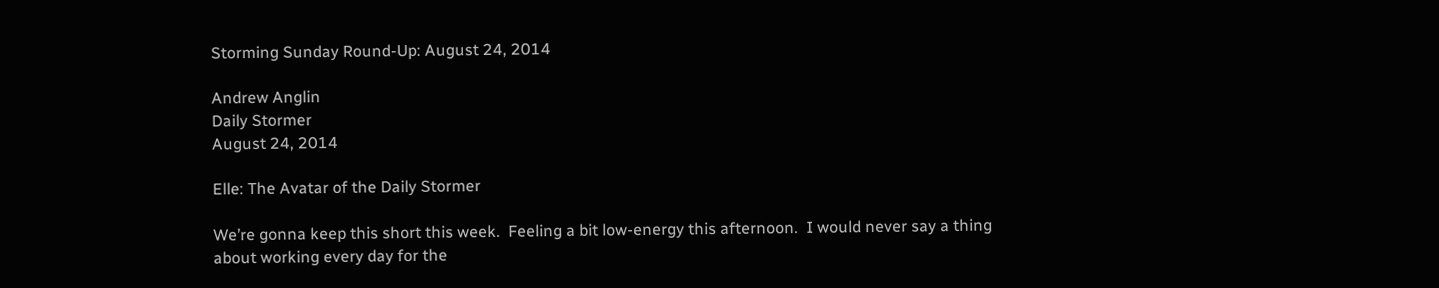Storming Sunday Round-Up: August 24, 2014

Andrew Anglin
Daily Stormer
August 24, 2014

Elle: The Avatar of the Daily Stormer

We’re gonna keep this short this week.  Feeling a bit low-energy this afternoon.  I would never say a thing about working every day for the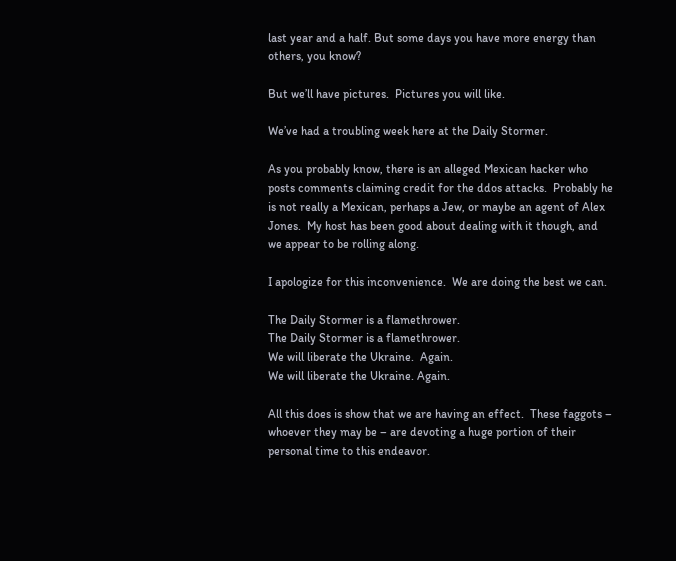last year and a half. But some days you have more energy than others, you know?

But we’ll have pictures.  Pictures you will like.

We’ve had a troubling week here at the Daily Stormer.

As you probably know, there is an alleged Mexican hacker who posts comments claiming credit for the ddos attacks.  Probably he is not really a Mexican, perhaps a Jew, or maybe an agent of Alex Jones.  My host has been good about dealing with it though, and we appear to be rolling along.

I apologize for this inconvenience.  We are doing the best we can.

The Daily Stormer is a flamethrower.
The Daily Stormer is a flamethrower.
We will liberate the Ukraine.  Again.
We will liberate the Ukraine. Again.

All this does is show that we are having an effect.  These faggots – whoever they may be – are devoting a huge portion of their personal time to this endeavor.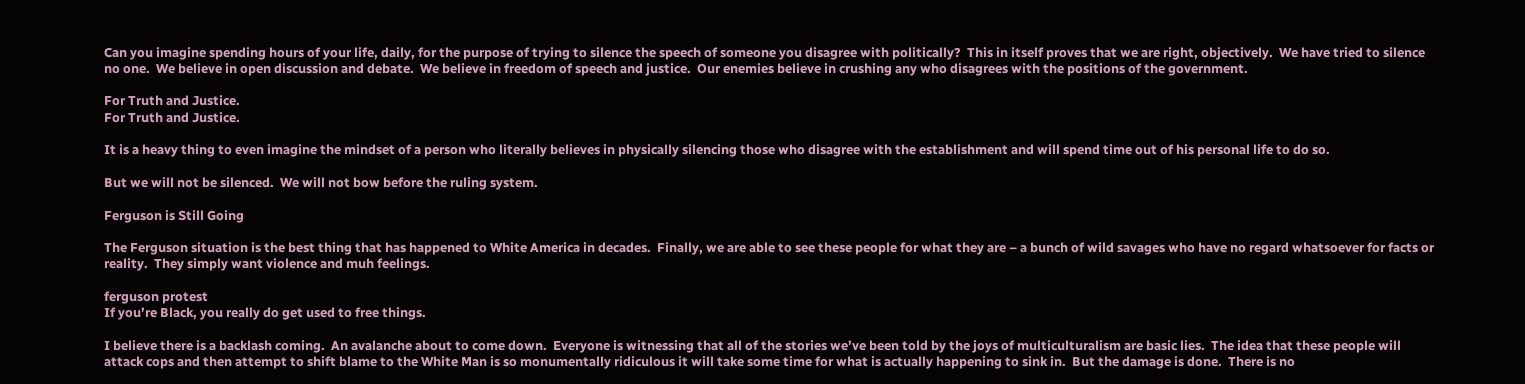Can you imagine spending hours of your life, daily, for the purpose of trying to silence the speech of someone you disagree with politically?  This in itself proves that we are right, objectively.  We have tried to silence no one.  We believe in open discussion and debate.  We believe in freedom of speech and justice.  Our enemies believe in crushing any who disagrees with the positions of the government.

For Truth and Justice.
For Truth and Justice.

It is a heavy thing to even imagine the mindset of a person who literally believes in physically silencing those who disagree with the establishment and will spend time out of his personal life to do so.

But we will not be silenced.  We will not bow before the ruling system.

Ferguson is Still Going

The Ferguson situation is the best thing that has happened to White America in decades.  Finally, we are able to see these people for what they are – a bunch of wild savages who have no regard whatsoever for facts or reality.  They simply want violence and muh feelings.

ferguson protest
If you’re Black, you really do get used to free things.

I believe there is a backlash coming.  An avalanche about to come down.  Everyone is witnessing that all of the stories we’ve been told by the joys of multiculturalism are basic lies.  The idea that these people will attack cops and then attempt to shift blame to the White Man is so monumentally ridiculous it will take some time for what is actually happening to sink in.  But the damage is done.  There is no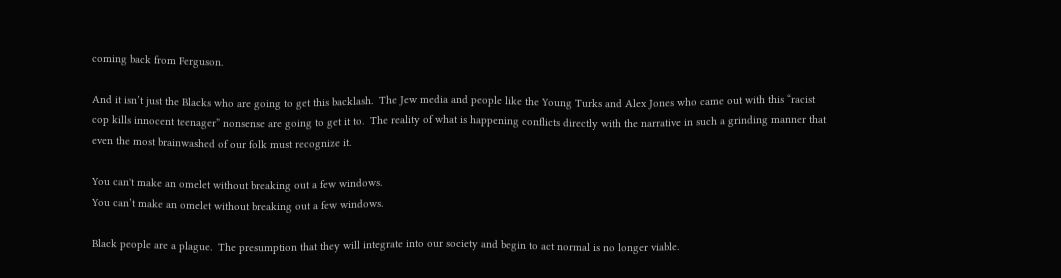coming back from Ferguson.

And it isn’t just the Blacks who are going to get this backlash.  The Jew media and people like the Young Turks and Alex Jones who came out with this “racist cop kills innocent teenager” nonsense are going to get it to.  The reality of what is happening conflicts directly with the narrative in such a grinding manner that even the most brainwashed of our folk must recognize it.

You can't make an omelet without breaking out a few windows.
You can’t make an omelet without breaking out a few windows.

Black people are a plague.  The presumption that they will integrate into our society and begin to act normal is no longer viable.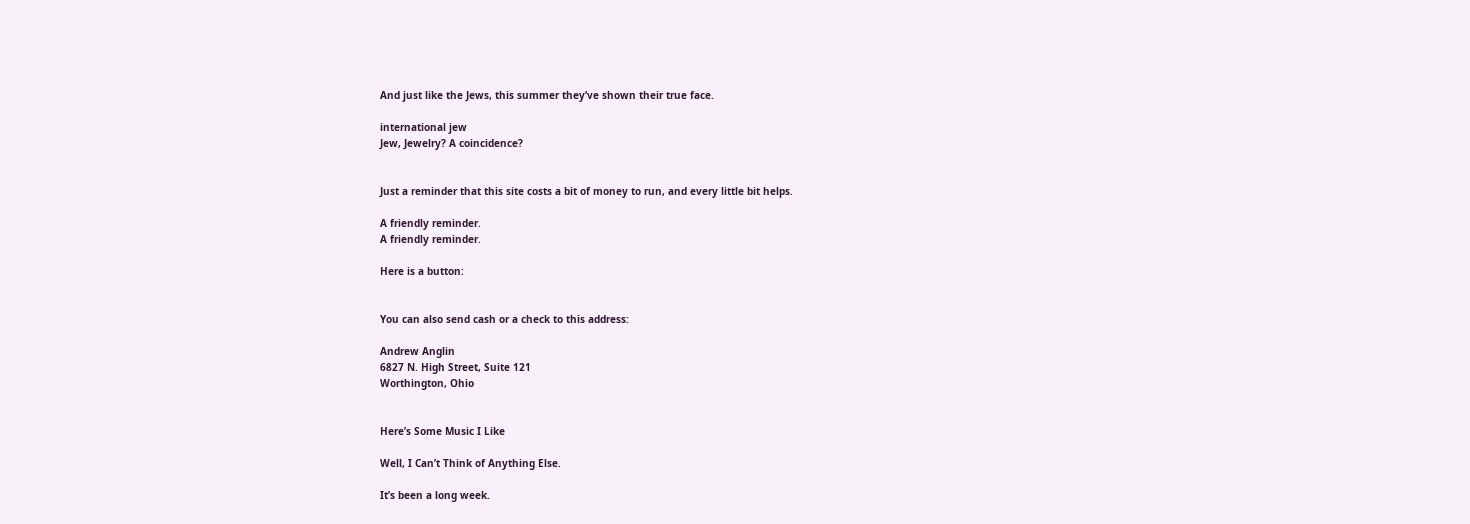And just like the Jews, this summer they’ve shown their true face.

international jew
Jew, Jewelry? A coincidence?


Just a reminder that this site costs a bit of money to run, and every little bit helps.

A friendly reminder.
A friendly reminder.

Here is a button:


You can also send cash or a check to this address:

Andrew Anglin
6827 N. High Street, Suite 121
Worthington, Ohio


Here’s Some Music I Like

Well, I Can’t Think of Anything Else.

It’s been a long week.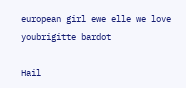european girl ewe elle we love youbrigitte bardot

Hail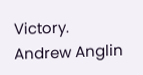Victory.
Andrew Anglin